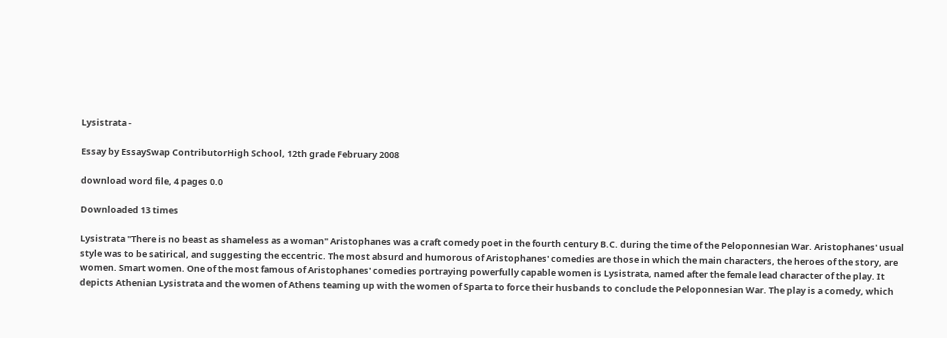Lysistrata -

Essay by EssaySwap ContributorHigh School, 12th grade February 2008

download word file, 4 pages 0.0

Downloaded 13 times

Lysistrata "There is no beast as shameless as a woman" Aristophanes was a craft comedy poet in the fourth century B.C. during the time of the Peloponnesian War. Aristophanes' usual style was to be satirical, and suggesting the eccentric. The most absurd and humorous of Aristophanes' comedies are those in which the main characters, the heroes of the story, are women. Smart women. One of the most famous of Aristophanes' comedies portraying powerfully capable women is Lysistrata, named after the female lead character of the play. It depicts Athenian Lysistrata and the women of Athens teaming up with the women of Sparta to force their husbands to conclude the Peloponnesian War. The play is a comedy, which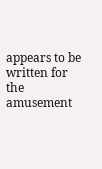appears to be written for the amusement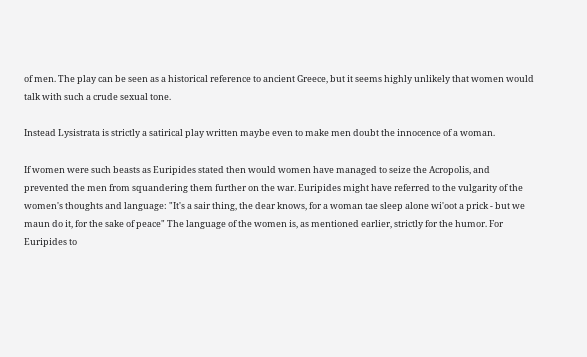of men. The play can be seen as a historical reference to ancient Greece, but it seems highly unlikely that women would talk with such a crude sexual tone.

Instead Lysistrata is strictly a satirical play written maybe even to make men doubt the innocence of a woman.

If women were such beasts as Euripides stated then would women have managed to seize the Acropolis, and prevented the men from squandering them further on the war. Euripides might have referred to the vulgarity of the women's thoughts and language: "It's a sair thing, the dear knows, for a woman tae sleep alone wi'oot a prick - but we maun do it, for the sake of peace" The language of the women is, as mentioned earlier, strictly for the humor. For Euripides to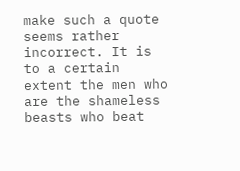make such a quote seems rather incorrect. It is to a certain extent the men who are the shameless beasts who beat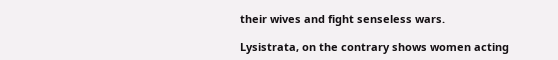their wives and fight senseless wars.

Lysistrata, on the contrary shows women acting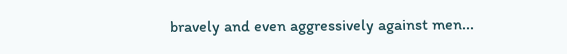bravely and even aggressively against men...